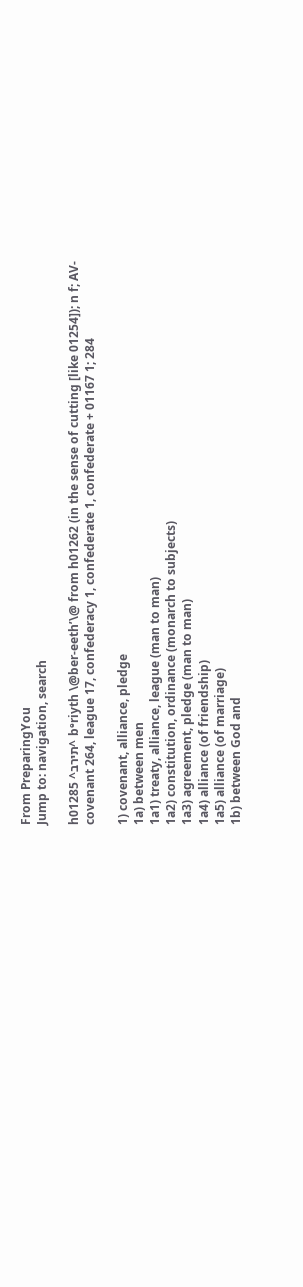From PreparingYou
Jump to: navigation, search

h01285 ^תירב^ bᵉriyth \@ber-eeth’\@ from h01262 (in the sense of cutting [like 01254]); n f; AV-covenant 264, league 17, confederacy 1, confederate 1, confederate + 01167 1; 284

1) covenant, alliance, pledge
1a) between men
1a1) treaty, alliance, league (man to man)
1a2) constitution, ordinance (monarch to subjects)
1a3) agreement, pledge (man to man)
1a4) alliance (of friendship)
1a5) alliance (of marriage)
1b) between God and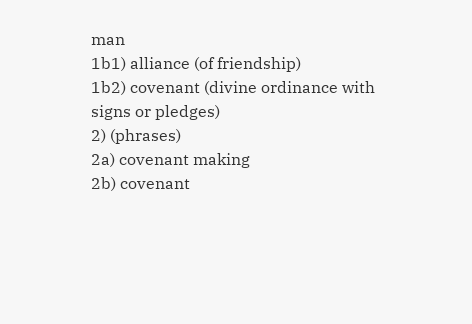man
1b1) alliance (of friendship)
1b2) covenant (divine ordinance with signs or pledges)
2) (phrases)
2a) covenant making
2b) covenant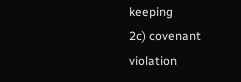keeping
2c) covenant violation